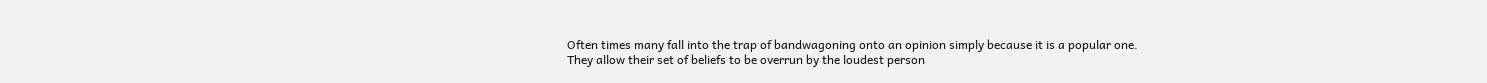Often times many fall into the trap of bandwagoning onto an opinion simply because it is a popular one. They allow their set of beliefs to be overrun by the loudest person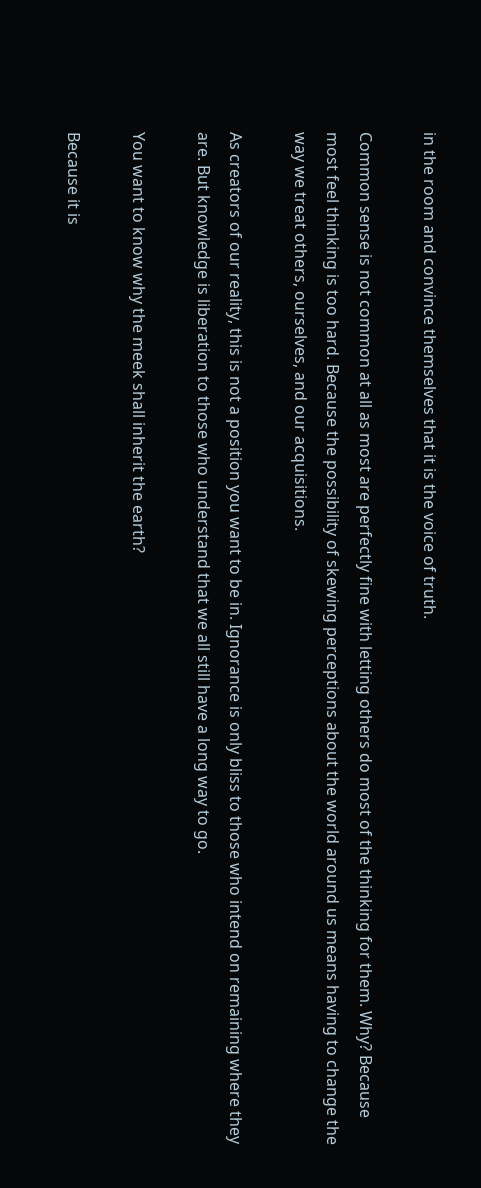in the room and convince themselves that it is the voice of truth.

Common sense is not common at all as most are perfectly fine with letting others do most of the thinking for them. Why? Because most feel thinking is too hard. Because the possibility of skewing perceptions about the world around us means having to change the way we treat others, ourselves, and our acquisitions.

As creators of our reality, this is not a position you want to be in. Ignorance is only bliss to those who intend on remaining where they are. But knowledge is liberation to those who understand that we all still have a long way to go.

You want to know why the meek shall inherit the earth?

Because it is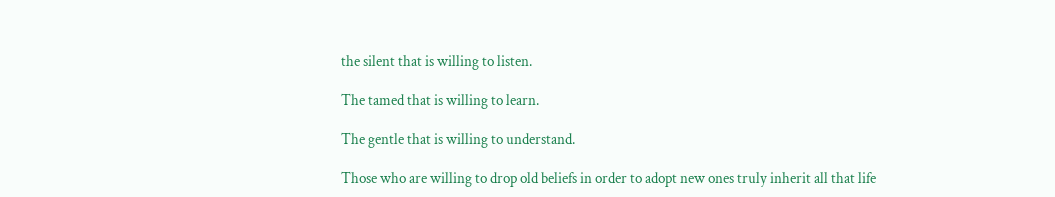the silent that is willing to listen.

The tamed that is willing to learn.

The gentle that is willing to understand.

Those who are willing to drop old beliefs in order to adopt new ones truly inherit all that life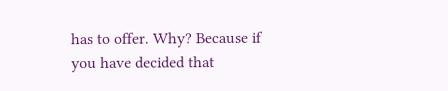has to offer. Why? Because if you have decided that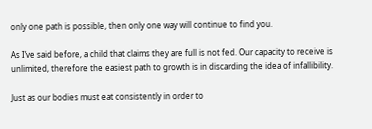only one path is possible, then only one way will continue to find you.

As I’ve said before, a child that claims they are full is not fed. Our capacity to receive is unlimited, therefore the easiest path to growth is in discarding the idea of infallibility.

Just as our bodies must eat consistently in order to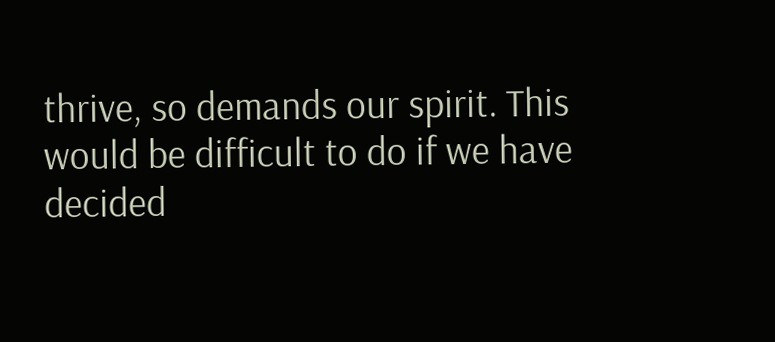thrive, so demands our spirit. This would be difficult to do if we have decided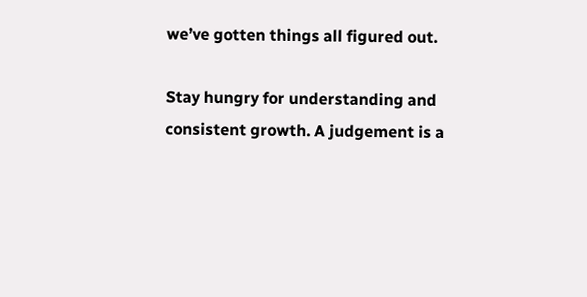we’ve gotten things all figured out.

Stay hungry for understanding and consistent growth. A judgement is a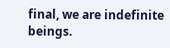final, we are indefinite beings.